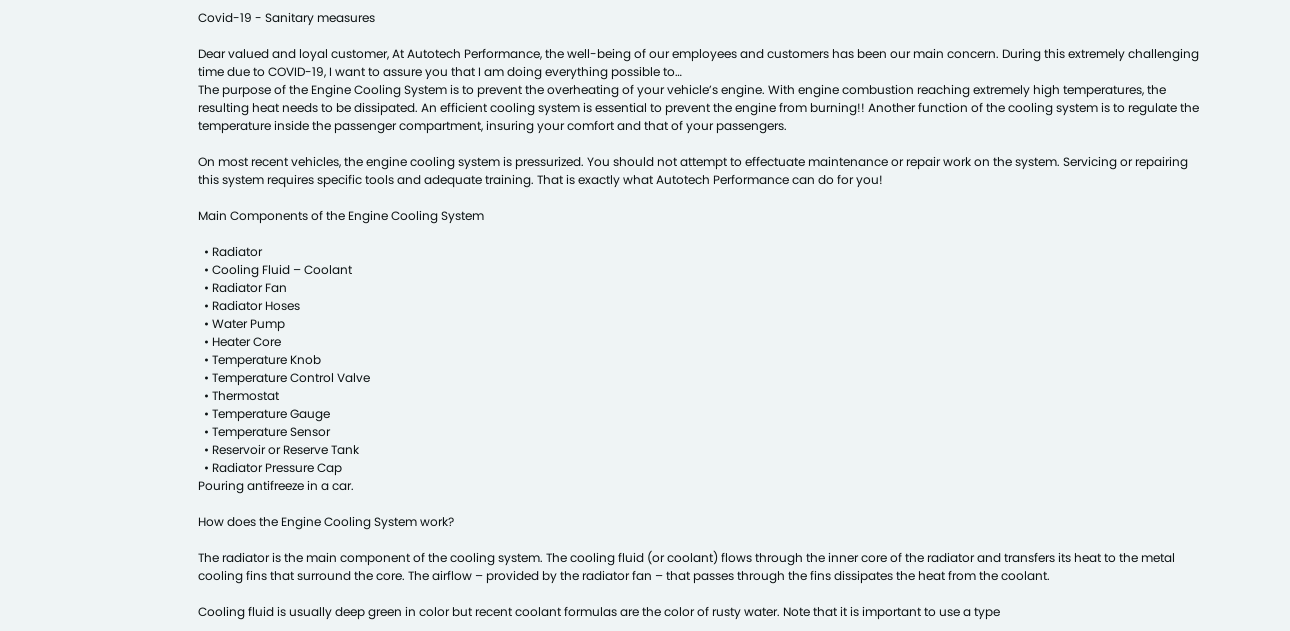Covid-19 - Sanitary measures

Dear valued and loyal customer, At Autotech Performance, the well-being of our employees and customers has been our main concern. During this extremely challenging time due to COVID-19, I want to assure you that I am doing everything possible to…
The purpose of the Engine Cooling System is to prevent the overheating of your vehicle’s engine. With engine combustion reaching extremely high temperatures, the resulting heat needs to be dissipated. An efficient cooling system is essential to prevent the engine from burning!! Another function of the cooling system is to regulate the temperature inside the passenger compartment, insuring your comfort and that of your passengers.

On most recent vehicles, the engine cooling system is pressurized. You should not attempt to effectuate maintenance or repair work on the system. Servicing or repairing this system requires specific tools and adequate training. That is exactly what Autotech Performance can do for you!

Main Components of the Engine Cooling System

  • Radiator
  • Cooling Fluid – Coolant
  • Radiator Fan
  • Radiator Hoses
  • Water Pump
  • Heater Core
  • Temperature Knob
  • Temperature Control Valve
  • Thermostat
  • Temperature Gauge
  • Temperature Sensor
  • Reservoir or Reserve Tank
  • Radiator Pressure Cap
Pouring antifreeze in a car.

How does the Engine Cooling System work?

The radiator is the main component of the cooling system. The cooling fluid (or coolant) flows through the inner core of the radiator and transfers its heat to the metal cooling fins that surround the core. The airflow – provided by the radiator fan – that passes through the fins dissipates the heat from the coolant.

Cooling fluid is usually deep green in color but recent coolant formulas are the color of rusty water. Note that it is important to use a type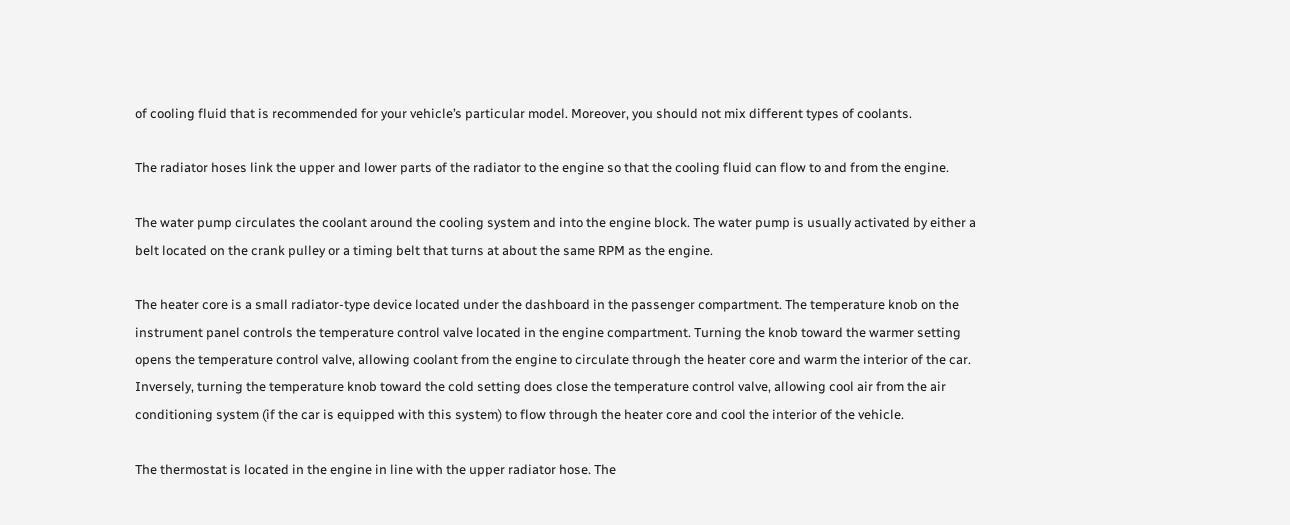of cooling fluid that is recommended for your vehicle’s particular model. Moreover, you should not mix different types of coolants.

The radiator hoses link the upper and lower parts of the radiator to the engine so that the cooling fluid can flow to and from the engine.

The water pump circulates the coolant around the cooling system and into the engine block. The water pump is usually activated by either a belt located on the crank pulley or a timing belt that turns at about the same RPM as the engine.

The heater core is a small radiator-type device located under the dashboard in the passenger compartment. The temperature knob on the instrument panel controls the temperature control valve located in the engine compartment. Turning the knob toward the warmer setting opens the temperature control valve, allowing coolant from the engine to circulate through the heater core and warm the interior of the car. Inversely, turning the temperature knob toward the cold setting does close the temperature control valve, allowing cool air from the air conditioning system (if the car is equipped with this system) to flow through the heater core and cool the interior of the vehicle.

The thermostat is located in the engine in line with the upper radiator hose. The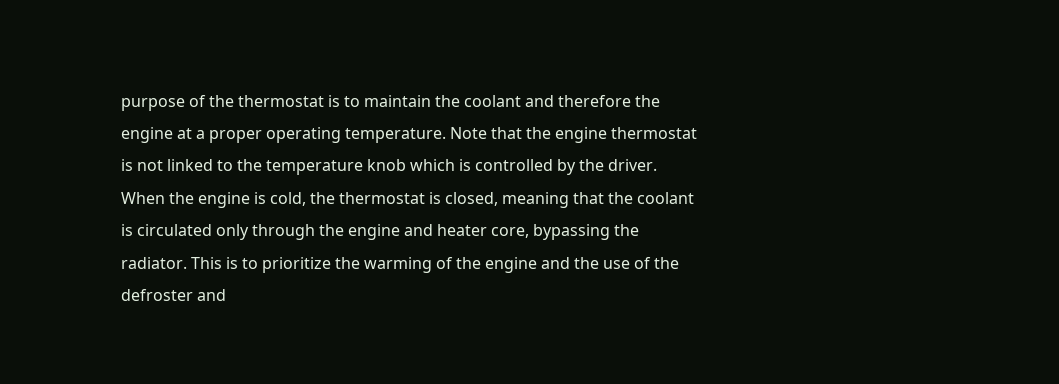purpose of the thermostat is to maintain the coolant and therefore the engine at a proper operating temperature. Note that the engine thermostat is not linked to the temperature knob which is controlled by the driver. When the engine is cold, the thermostat is closed, meaning that the coolant is circulated only through the engine and heater core, bypassing the radiator. This is to prioritize the warming of the engine and the use of the defroster and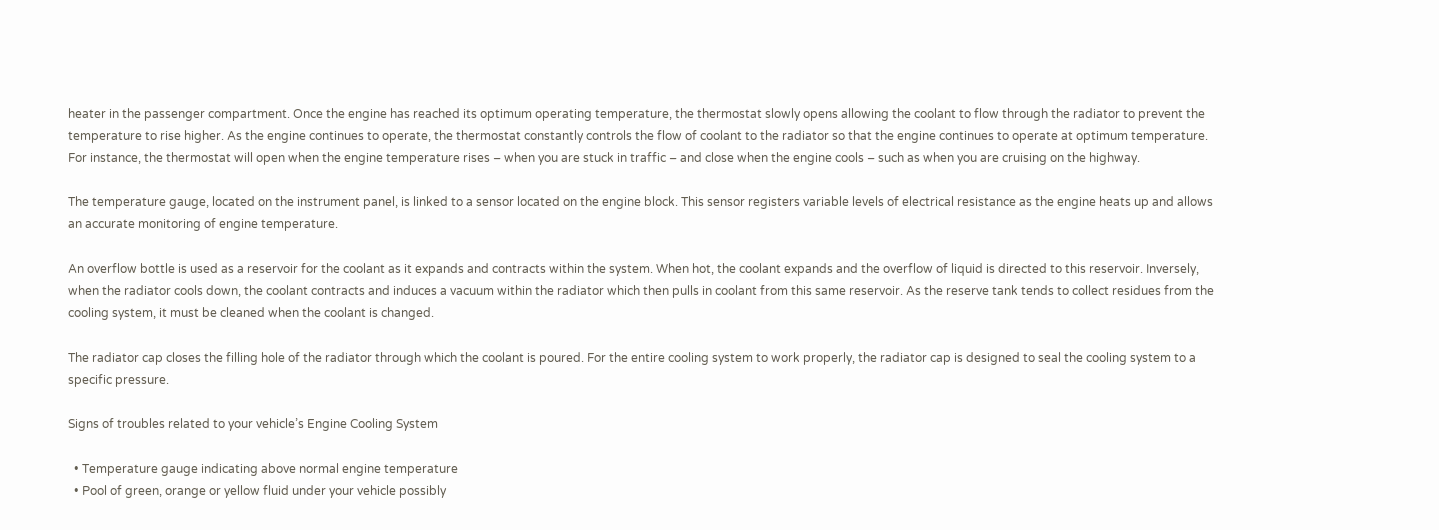heater in the passenger compartment. Once the engine has reached its optimum operating temperature, the thermostat slowly opens allowing the coolant to flow through the radiator to prevent the temperature to rise higher. As the engine continues to operate, the thermostat constantly controls the flow of coolant to the radiator so that the engine continues to operate at optimum temperature. For instance, the thermostat will open when the engine temperature rises – when you are stuck in traffic – and close when the engine cools – such as when you are cruising on the highway.

The temperature gauge, located on the instrument panel, is linked to a sensor located on the engine block. This sensor registers variable levels of electrical resistance as the engine heats up and allows an accurate monitoring of engine temperature.

An overflow bottle is used as a reservoir for the coolant as it expands and contracts within the system. When hot, the coolant expands and the overflow of liquid is directed to this reservoir. Inversely, when the radiator cools down, the coolant contracts and induces a vacuum within the radiator which then pulls in coolant from this same reservoir. As the reserve tank tends to collect residues from the cooling system, it must be cleaned when the coolant is changed.

The radiator cap closes the filling hole of the radiator through which the coolant is poured. For the entire cooling system to work properly, the radiator cap is designed to seal the cooling system to a specific pressure.

Signs of troubles related to your vehicle’s Engine Cooling System

  • Temperature gauge indicating above normal engine temperature
  • Pool of green, orange or yellow fluid under your vehicle possibly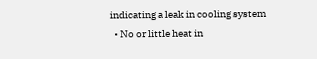indicating a leak in cooling system
  • No or little heat in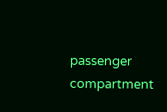passenger compartment